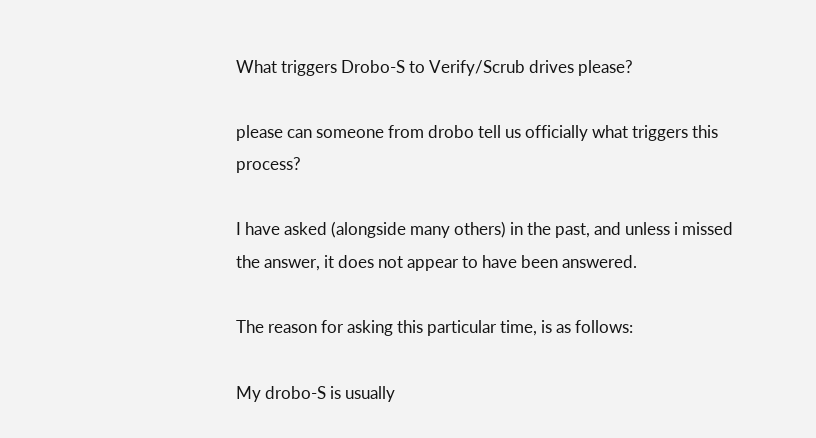What triggers Drobo-S to Verify/Scrub drives please?

please can someone from drobo tell us officially what triggers this process?

I have asked (alongside many others) in the past, and unless i missed the answer, it does not appear to have been answered.

The reason for asking this particular time, is as follows:

My drobo-S is usually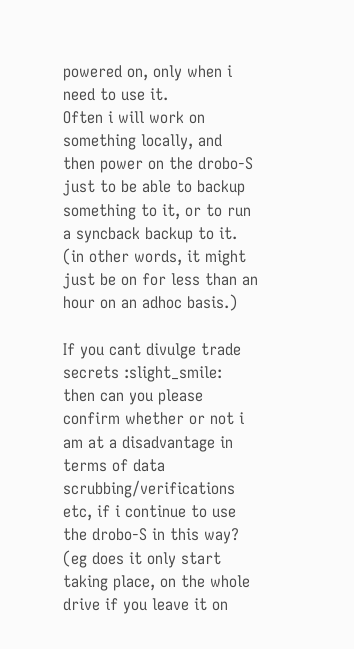powered on, only when i need to use it.
Often i will work on something locally, and then power on the drobo-S just to be able to backup something to it, or to run a syncback backup to it. (in other words, it might just be on for less than an hour on an adhoc basis.)

If you cant divulge trade secrets :slight_smile: then can you please confirm whether or not i am at a disadvantage in terms of data scrubbing/verifications etc, if i continue to use the drobo-S in this way?
(eg does it only start taking place, on the whole drive if you leave it on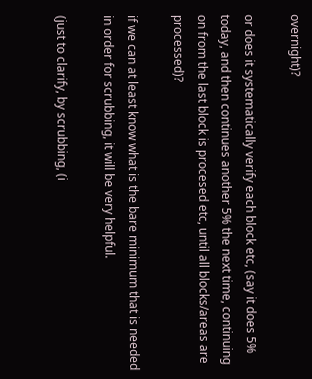overnight)?

or does it systematically verify each block etc, (say it does 5% today, and then continues another 5% the next time, continuing on from the last block is procesed etc, until all blocks/areas are processed)?

if we can at least know what is the bare minimum that is needed in order for scrubbing, it will be very helpful.

(just to clarify, by scrubbing, (i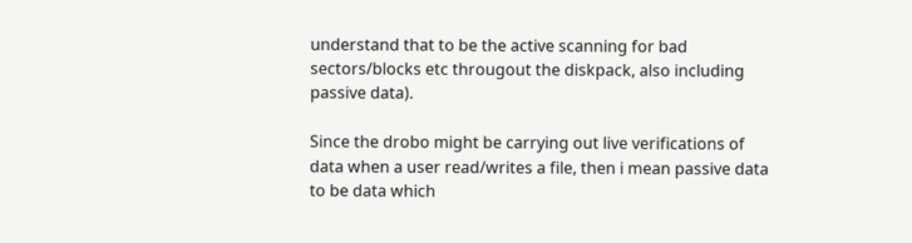understand that to be the active scanning for bad sectors/blocks etc througout the diskpack, also including passive data).

Since the drobo might be carrying out live verifications of data when a user read/writes a file, then i mean passive data to be data which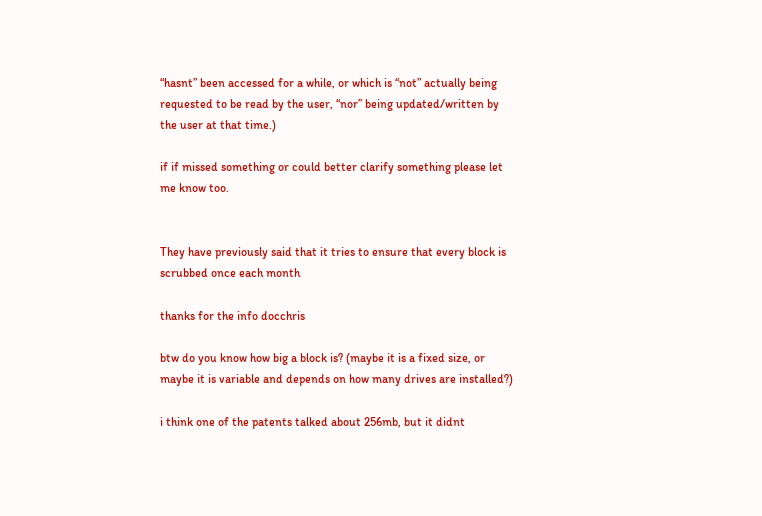“hasnt” been accessed for a while, or which is “not” actually being requested to be read by the user, “nor” being updated/written by the user at that time.)

if if missed something or could better clarify something please let me know too.


They have previously said that it tries to ensure that every block is scrubbed once each month

thanks for the info docchris

btw do you know how big a block is? (maybe it is a fixed size, or maybe it is variable and depends on how many drives are installed?)

i think one of the patents talked about 256mb, but it didnt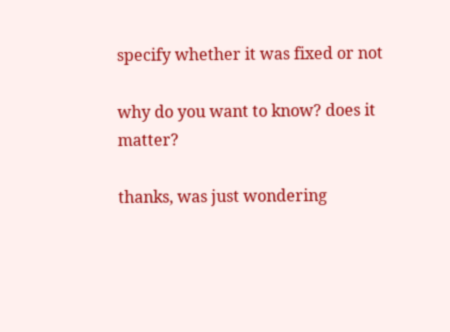specify whether it was fixed or not

why do you want to know? does it matter?

thanks, was just wondering